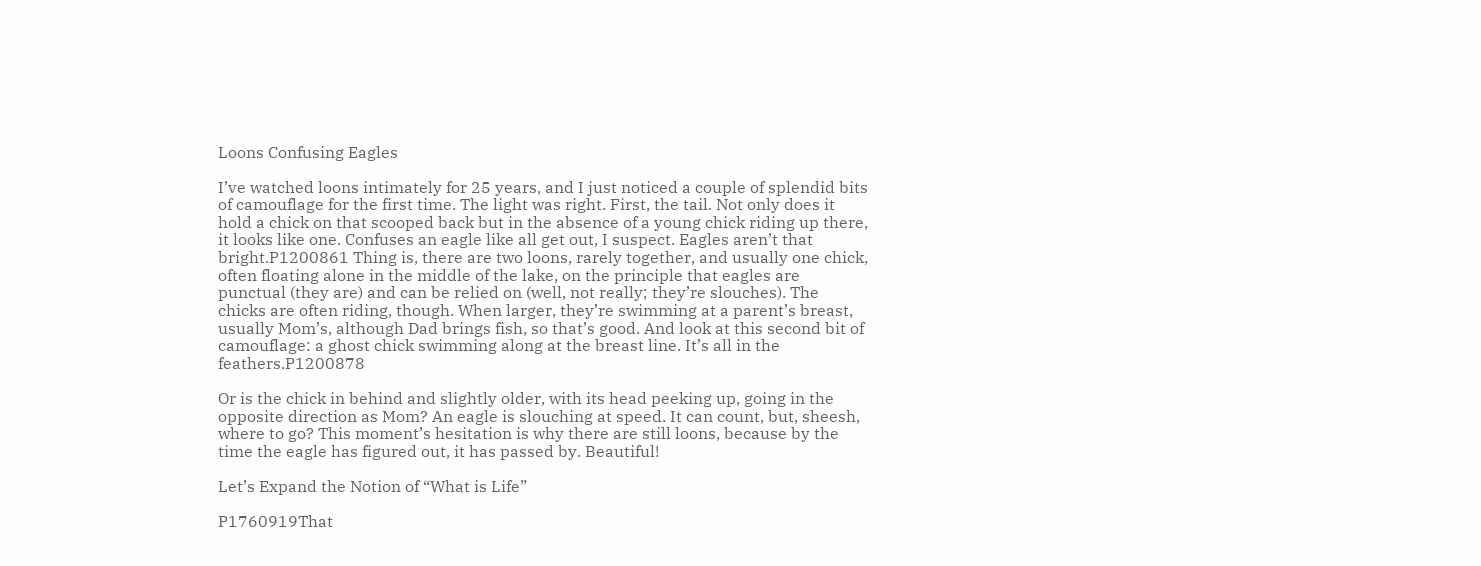Loons Confusing Eagles

I’ve watched loons intimately for 25 years, and I just noticed a couple of splendid bits of camouflage for the first time. The light was right. First, the tail. Not only does it hold a chick on that scooped back but in the absence of a young chick riding up there, it looks like one. Confuses an eagle like all get out, I suspect. Eagles aren’t that bright.P1200861 Thing is, there are two loons, rarely together, and usually one chick, often floating alone in the middle of the lake, on the principle that eagles are punctual (they are) and can be relied on (well, not really; they’re slouches). The chicks are often riding, though. When larger, they’re swimming at a parent’s breast, usually Mom’s, although Dad brings fish, so that’s good. And look at this second bit of camouflage: a ghost chick swimming along at the breast line. It’s all in the feathers.P1200878

Or is the chick in behind and slightly older, with its head peeking up, going in the opposite direction as Mom? An eagle is slouching at speed. It can count, but, sheesh, where to go? This moment’s hesitation is why there are still loons, because by the time the eagle has figured out, it has passed by. Beautiful!

Let’s Expand the Notion of “What is Life”

P1760919That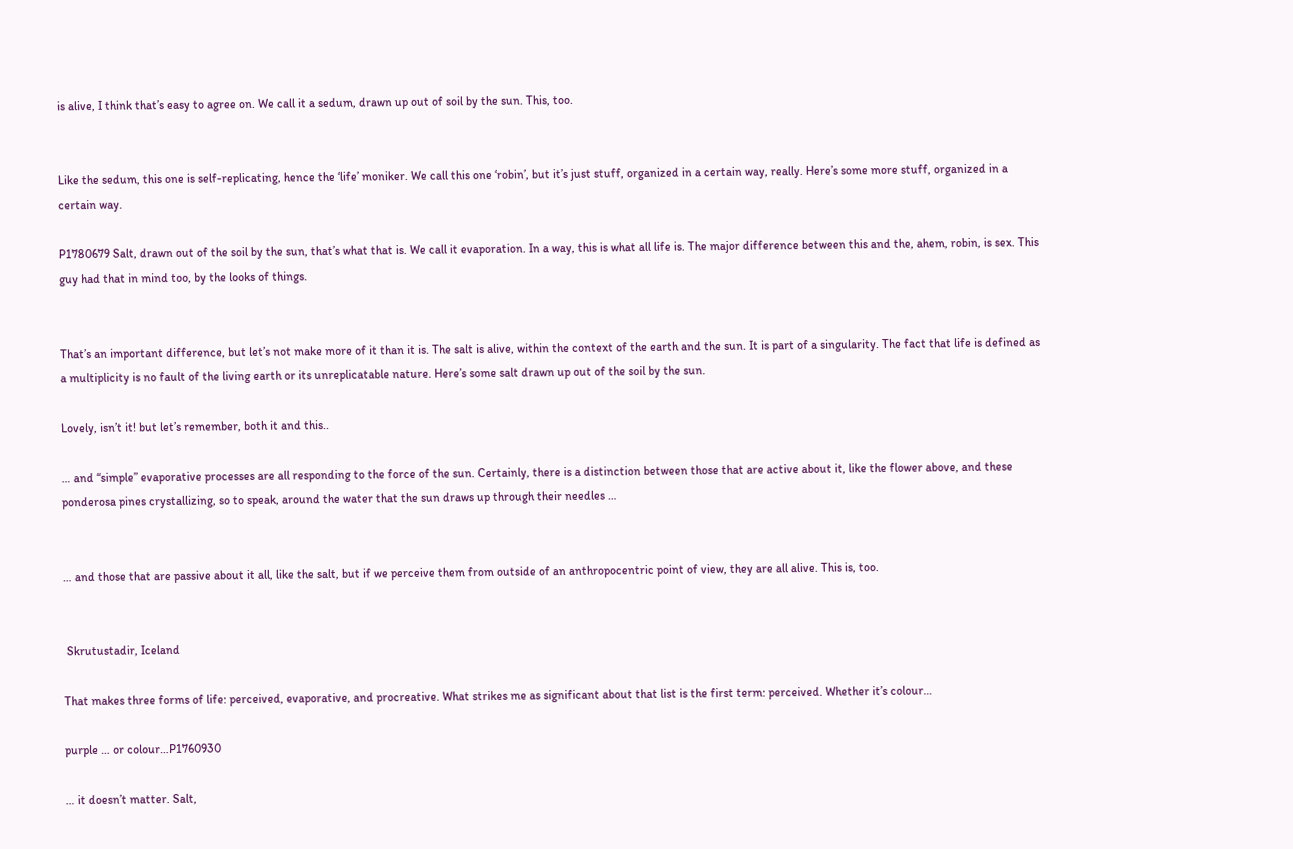is alive, I think that’s easy to agree on. We call it a sedum, drawn up out of soil by the sun. This, too.


Like the sedum, this one is self-replicating, hence the ‘life’ moniker. We call this one ‘robin’, but it’s just stuff, organized in a certain way, really. Here’s some more stuff, organized in a certain way.

P1780679 Salt, drawn out of the soil by the sun, that’s what that is. We call it evaporation. In a way, this is what all life is. The major difference between this and the, ahem, robin, is sex. This guy had that in mind too, by the looks of things.


That’s an important difference, but let’s not make more of it than it is. The salt is alive, within the context of the earth and the sun. It is part of a singularity. The fact that life is defined as a multiplicity is no fault of the living earth or its unreplicatable nature. Here’s some salt drawn up out of the soil by the sun.

Lovely, isn’t it! but let’s remember, both it and this..

… and “simple” evaporative processes are all responding to the force of the sun. Certainly, there is a distinction between those that are active about it, like the flower above, and these ponderosa pines crystallizing, so to speak, around the water that the sun draws up through their needles …


… and those that are passive about it all, like the salt, but if we perceive them from outside of an anthropocentric point of view, they are all alive. This is, too.


 Skrutustadir, Iceland

That makes three forms of life: perceived, evaporative, and procreative. What strikes me as significant about that list is the first term: perceived. Whether it’s colour…

purple … or colour…P1760930

… it doesn’t matter. Salt,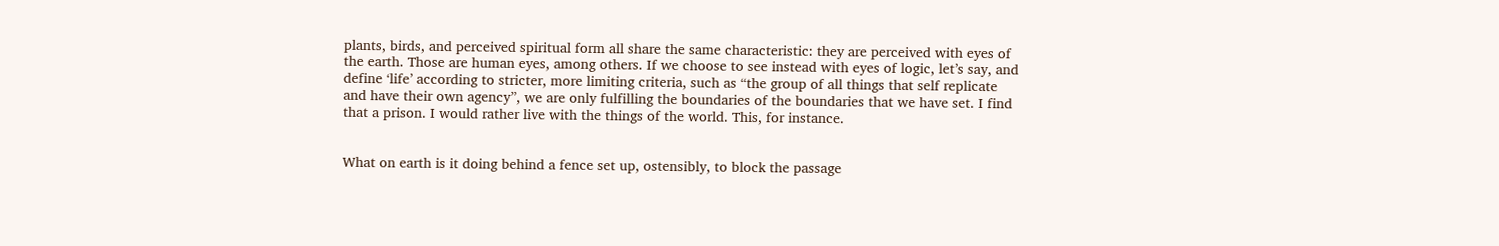plants, birds, and perceived spiritual form all share the same characteristic: they are perceived with eyes of the earth. Those are human eyes, among others. If we choose to see instead with eyes of logic, let’s say, and define ‘life’ according to stricter, more limiting criteria, such as “the group of all things that self replicate and have their own agency”, we are only fulfilling the boundaries of the boundaries that we have set. I find that a prison. I would rather live with the things of the world. This, for instance.


What on earth is it doing behind a fence set up, ostensibly, to block the passage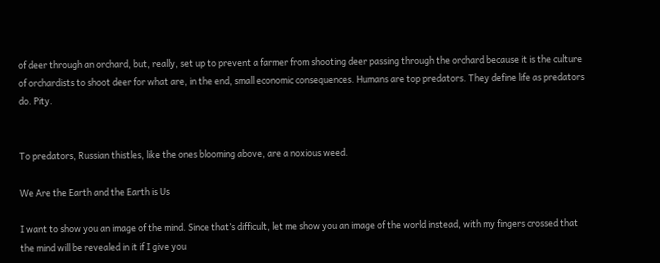of deer through an orchard, but, really, set up to prevent a farmer from shooting deer passing through the orchard because it is the culture of orchardists to shoot deer for what are, in the end, small economic consequences. Humans are top predators. They define life as predators do. Pity.


To predators, Russian thistles, like the ones blooming above, are a noxious weed.

We Are the Earth and the Earth is Us

I want to show you an image of the mind. Since that’s difficult, let me show you an image of the world instead, with my fingers crossed that the mind will be revealed in it if I give you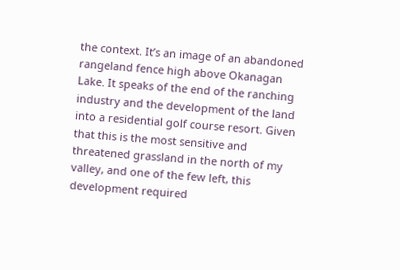the context. It’s an image of an abandoned rangeland fence high above Okanagan Lake. It speaks of the end of the ranching industry and the development of the land into a residential golf course resort. Given that this is the most sensitive and threatened grassland in the north of my valley, and one of the few left, this development required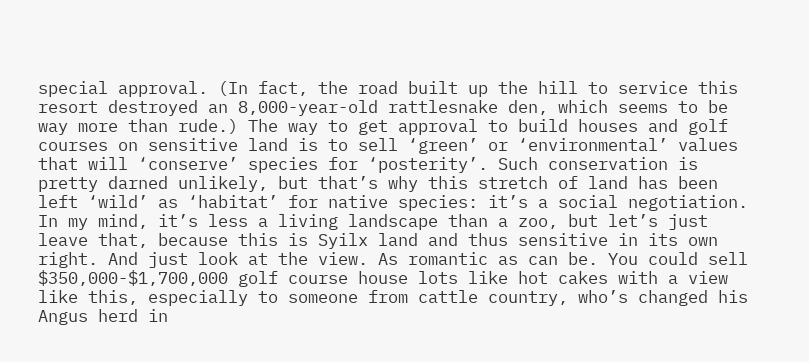special approval. (In fact, the road built up the hill to service this resort destroyed an 8,000-year-old rattlesnake den, which seems to be way more than rude.) The way to get approval to build houses and golf courses on sensitive land is to sell ‘green’ or ‘environmental’ values that will ‘conserve’ species for ‘posterity’. Such conservation is pretty darned unlikely, but that’s why this stretch of land has been left ‘wild’ as ‘habitat’ for native species: it’s a social negotiation. In my mind, it’s less a living landscape than a zoo, but let’s just leave that, because this is Syilx land and thus sensitive in its own right. And just look at the view. As romantic as can be. You could sell $350,000-$1,700,000 golf course house lots like hot cakes with a view like this, especially to someone from cattle country, who’s changed his Angus herd in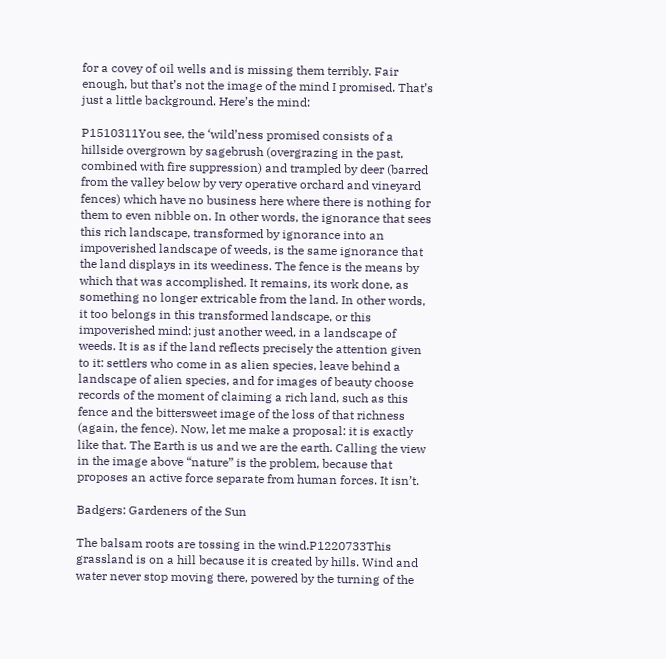for a covey of oil wells and is missing them terribly. Fair enough, but that’s not the image of the mind I promised. That’s just a little background. Here’s the mind:

P1510311You see, the ‘wild’ness promised consists of a hillside overgrown by sagebrush (overgrazing in the past, combined with fire suppression) and trampled by deer (barred from the valley below by very operative orchard and vineyard fences) which have no business here where there is nothing for them to even nibble on. In other words, the ignorance that sees this rich landscape, transformed by ignorance into an impoverished landscape of weeds, is the same ignorance that the land displays in its weediness. The fence is the means by which that was accomplished. It remains, its work done, as something no longer extricable from the land. In other words, it too belongs in this transformed landscape, or this impoverished mind: just another weed, in a landscape of weeds. It is as if the land reflects precisely the attention given to it: settlers who come in as alien species, leave behind a landscape of alien species, and for images of beauty choose records of the moment of claiming a rich land, such as this fence and the bittersweet image of the loss of that richness (again, the fence). Now, let me make a proposal: it is exactly like that. The Earth is us and we are the earth. Calling the view in the image above “nature” is the problem, because that proposes an active force separate from human forces. It isn’t.

Badgers: Gardeners of the Sun

The balsam roots are tossing in the wind.P1220733This grassland is on a hill because it is created by hills. Wind and water never stop moving there, powered by the turning of the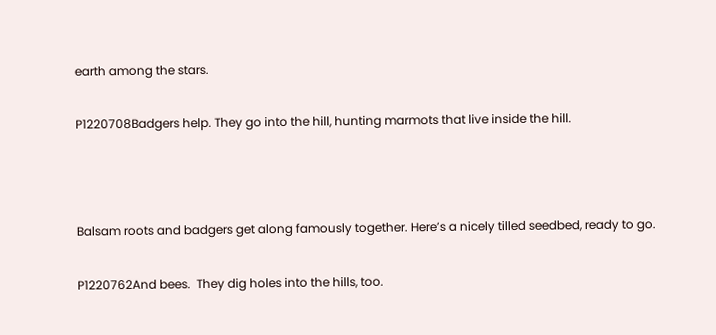earth among the stars.

P1220708Badgers help. They go into the hill, hunting marmots that live inside the hill.



Balsam roots and badgers get along famously together. Here’s a nicely tilled seedbed, ready to go.

P1220762And bees.  They dig holes into the hills, too.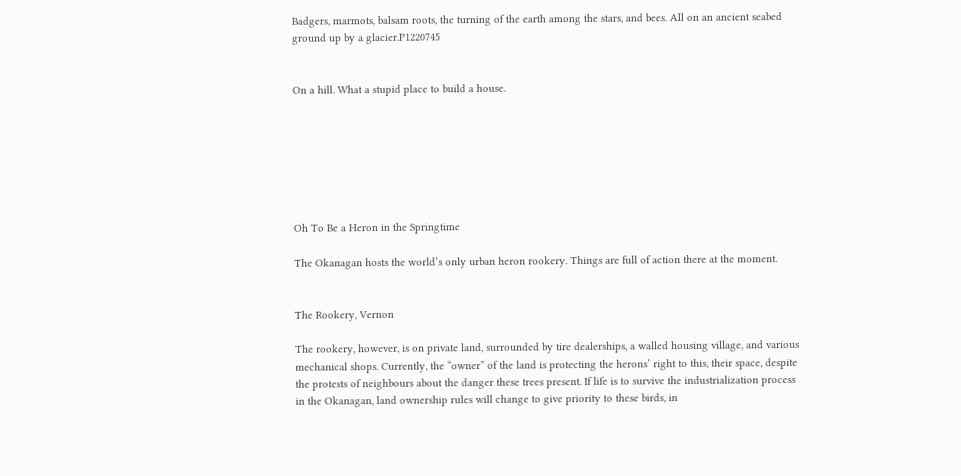Badgers, marmots, balsam roots, the turning of the earth among the stars, and bees. All on an ancient seabed ground up by a glacier.P1220745


On a hill. What a stupid place to build a house.







Oh To Be a Heron in the Springtime

The Okanagan hosts the world’s only urban heron rookery. Things are full of action there at the moment.


The Rookery, Vernon

The rookery, however, is on private land, surrounded by tire dealerships, a walled housing village, and various mechanical shops. Currently, the “owner” of the land is protecting the herons’ right to this, their space, despite the protests of neighbours about the danger these trees present. If life is to survive the industrialization process in the Okanagan, land ownership rules will change to give priority to these birds, in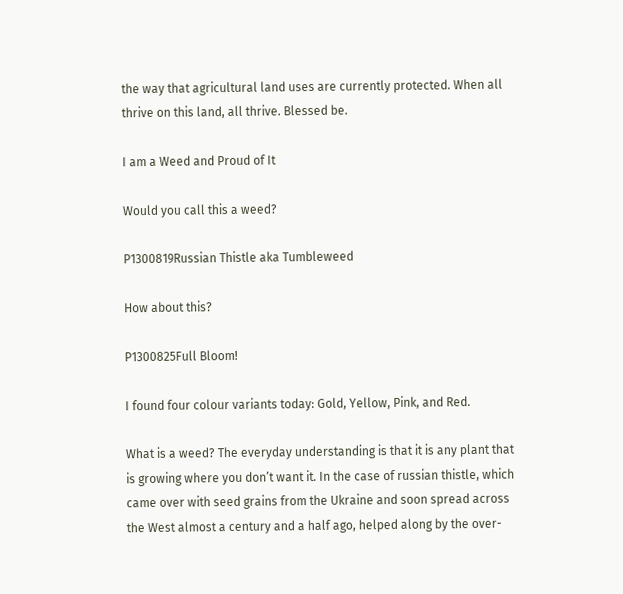the way that agricultural land uses are currently protected. When all thrive on this land, all thrive. Blessed be.

I am a Weed and Proud of It

Would you call this a weed?

P1300819Russian Thistle aka Tumbleweed

How about this?

P1300825Full Bloom!

I found four colour variants today: Gold, Yellow, Pink, and Red.

What is a weed? The everyday understanding is that it is any plant that is growing where you don’t want it. In the case of russian thistle, which came over with seed grains from the Ukraine and soon spread across the West almost a century and a half ago, helped along by the over-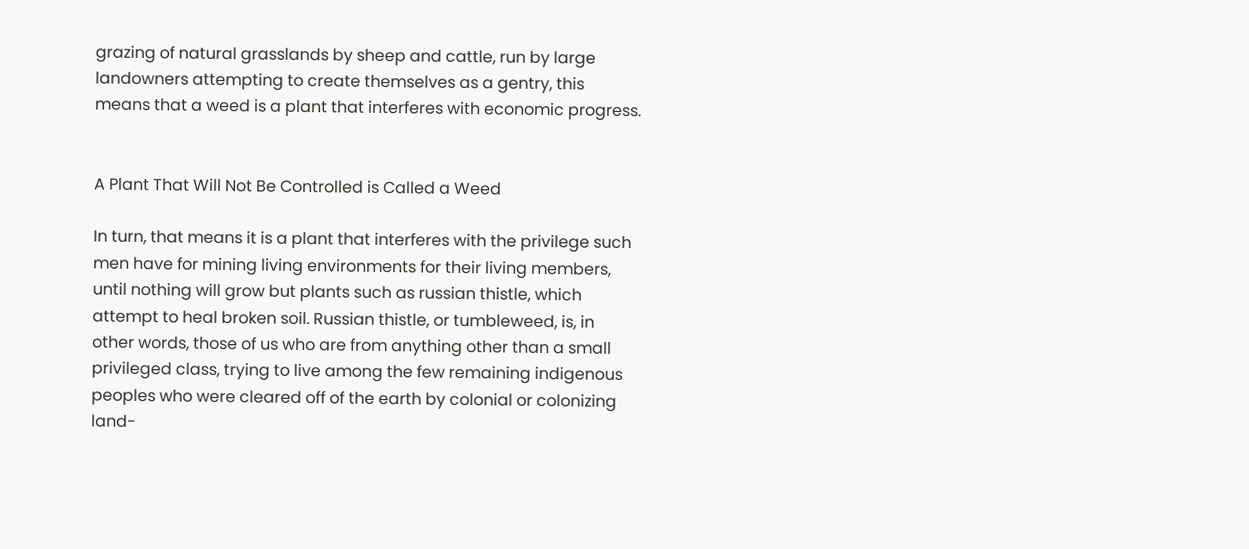grazing of natural grasslands by sheep and cattle, run by large landowners attempting to create themselves as a gentry, this means that a weed is a plant that interferes with economic progress.


A Plant That Will Not Be Controlled is Called a Weed

In turn, that means it is a plant that interferes with the privilege such men have for mining living environments for their living members, until nothing will grow but plants such as russian thistle, which attempt to heal broken soil. Russian thistle, or tumbleweed, is, in other words, those of us who are from anything other than a small privileged class, trying to live among the few remaining indigenous peoples who were cleared off of the earth by colonial or colonizing land-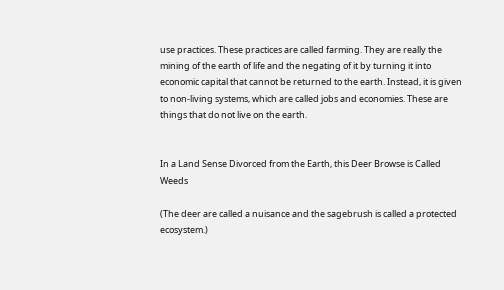use practices. These practices are called farming. They are really the mining of the earth of life and the negating of it by turning it into economic capital that cannot be returned to the earth. Instead, it is given to non-living systems, which are called jobs and economies. These are things that do not live on the earth.


In a Land Sense Divorced from the Earth, this Deer Browse is Called Weeds

(The deer are called a nuisance and the sagebrush is called a protected ecosystem.)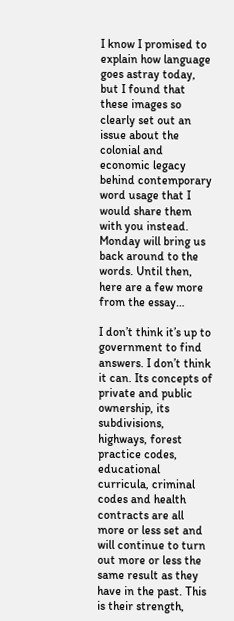I know I promised to explain how language goes astray today, but I found that these images so clearly set out an issue about the colonial and economic legacy behind contemporary word usage that I would share them with you instead. Monday will bring us back around to the words. Until then, here are a few more from the essay…

I don’t think it’s up to government to find answers. I don’t think it can. Its concepts of private and public ownership, its subdivisions, highways, forest practice codes, educational curricula, criminal codes and health contracts are all more or less set and will continue to turn out more or less the same result as they have in the past. This is their strength,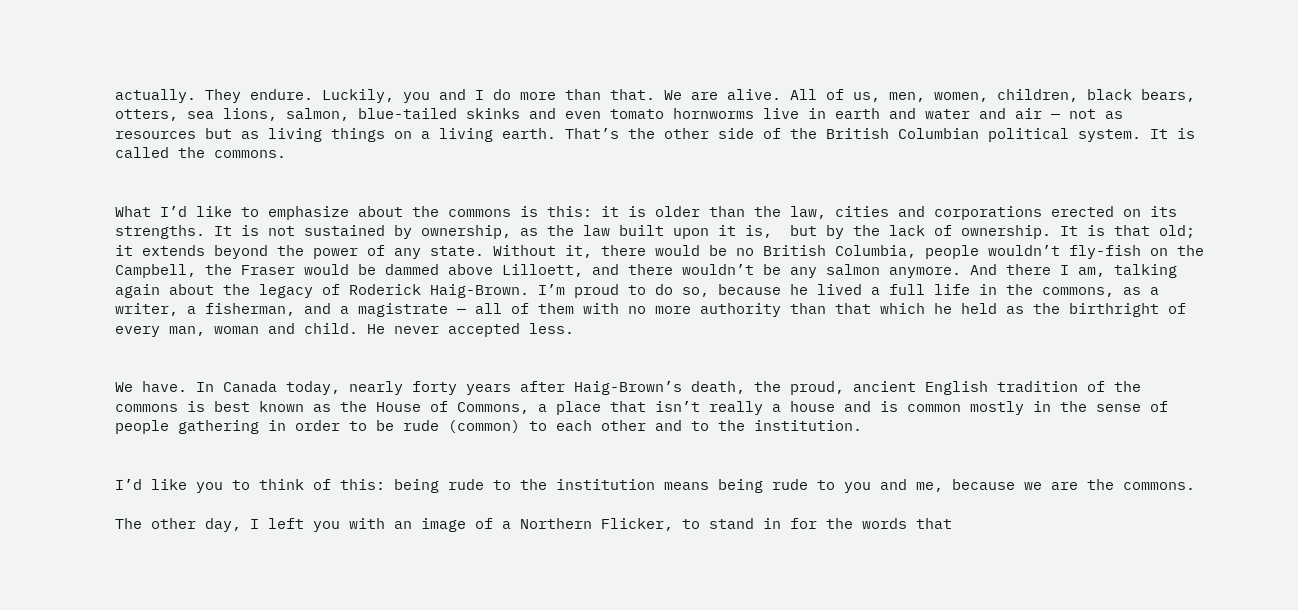actually. They endure. Luckily, you and I do more than that. We are alive. All of us, men, women, children, black bears, otters, sea lions, salmon, blue-tailed skinks and even tomato hornworms live in earth and water and air — not as resources but as living things on a living earth. That’s the other side of the British Columbian political system. It is called the commons.


What I’d like to emphasize about the commons is this: it is older than the law, cities and corporations erected on its strengths. It is not sustained by ownership, as the law built upon it is,  but by the lack of ownership. It is that old; it extends beyond the power of any state. Without it, there would be no British Columbia, people wouldn’t fly-fish on the Campbell, the Fraser would be dammed above Lilloett, and there wouldn’t be any salmon anymore. And there I am, talking again about the legacy of Roderick Haig-Brown. I’m proud to do so, because he lived a full life in the commons, as a writer, a fisherman, and a magistrate — all of them with no more authority than that which he held as the birthright of every man, woman and child. He never accepted less.


We have. In Canada today, nearly forty years after Haig-Brown’s death, the proud, ancient English tradition of the commons is best known as the House of Commons, a place that isn’t really a house and is common mostly in the sense of people gathering in order to be rude (common) to each other and to the institution.


I’d like you to think of this: being rude to the institution means being rude to you and me, because we are the commons.

The other day, I left you with an image of a Northern Flicker, to stand in for the words that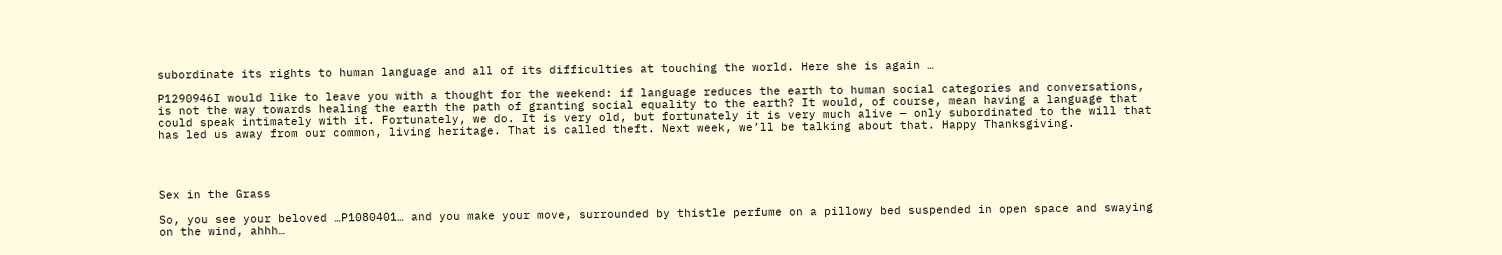subordinate its rights to human language and all of its difficulties at touching the world. Here she is again …

P1290946I would like to leave you with a thought for the weekend: if language reduces the earth to human social categories and conversations, is not the way towards healing the earth the path of granting social equality to the earth? It would, of course, mean having a language that could speak intimately with it. Fortunately, we do. It is very old, but fortunately it is very much alive — only subordinated to the will that has led us away from our common, living heritage. That is called theft. Next week, we’ll be talking about that. Happy Thanksgiving.




Sex in the Grass

So, you see your beloved …P1080401… and you make your move, surrounded by thistle perfume on a pillowy bed suspended in open space and swaying on the wind, ahhh…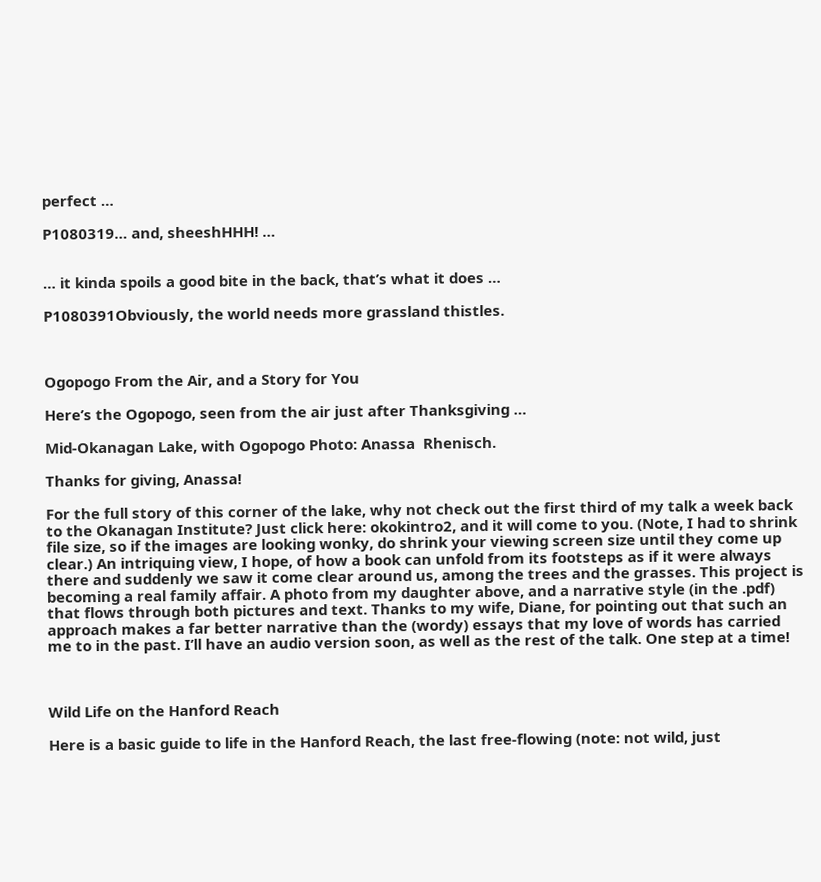perfect …

P1080319… and, sheeshHHH! …


… it kinda spoils a good bite in the back, that’s what it does …

P1080391Obviously, the world needs more grassland thistles.



Ogopogo From the Air, and a Story for You

Here’s the Ogopogo, seen from the air just after Thanksgiving …

Mid-Okanagan Lake, with Ogopogo Photo: Anassa  Rhenisch.

Thanks for giving, Anassa!

For the full story of this corner of the lake, why not check out the first third of my talk a week back to the Okanagan Institute? Just click here: okokintro2, and it will come to you. (Note, I had to shrink file size, so if the images are looking wonky, do shrink your viewing screen size until they come up clear.) An intriquing view, I hope, of how a book can unfold from its footsteps as if it were always there and suddenly we saw it come clear around us, among the trees and the grasses. This project is becoming a real family affair. A photo from my daughter above, and a narrative style (in the .pdf) that flows through both pictures and text. Thanks to my wife, Diane, for pointing out that such an approach makes a far better narrative than the (wordy) essays that my love of words has carried me to in the past. I’ll have an audio version soon, as well as the rest of the talk. One step at a time!



Wild Life on the Hanford Reach

Here is a basic guide to life in the Hanford Reach, the last free-flowing (note: not wild, just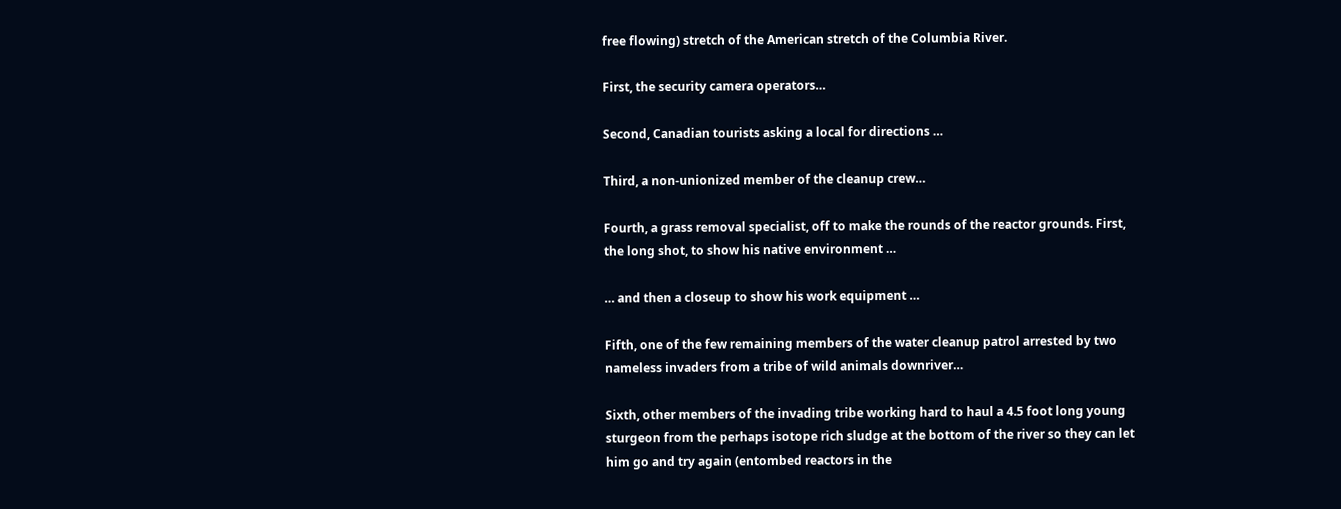free flowing) stretch of the American stretch of the Columbia River.

First, the security camera operators…

Second, Canadian tourists asking a local for directions …

Third, a non-unionized member of the cleanup crew…

Fourth, a grass removal specialist, off to make the rounds of the reactor grounds. First, the long shot, to show his native environment …

… and then a closeup to show his work equipment …

Fifth, one of the few remaining members of the water cleanup patrol arrested by two nameless invaders from a tribe of wild animals downriver…

Sixth, other members of the invading tribe working hard to haul a 4.5 foot long young sturgeon from the perhaps isotope rich sludge at the bottom of the river so they can let him go and try again (entombed reactors in the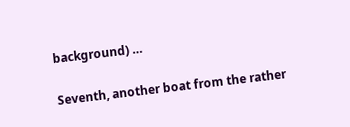background) …

Seventh, another boat from the rather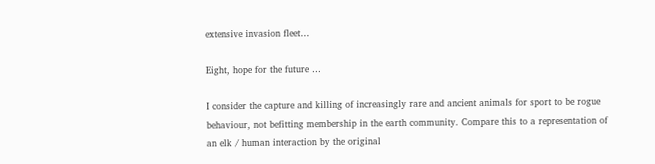extensive invasion fleet…

Eight, hope for the future …

I consider the capture and killing of increasingly rare and ancient animals for sport to be rogue behaviour, not befitting membership in the earth community. Compare this to a representation of an elk / human interaction by the original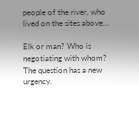people of the river, who lived on the sites above…

Elk or man? Who is negotiating with whom? The question has a new urgency.